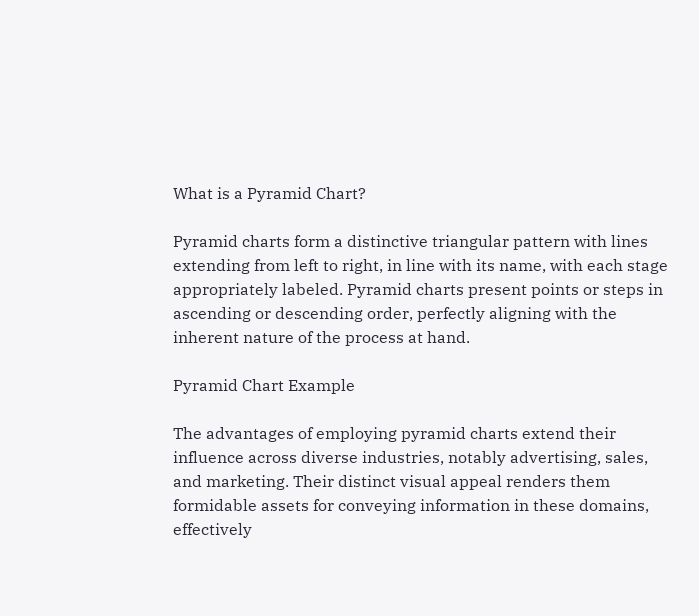What is a Pyramid Chart?

Pyramid charts form a distinctive triangular pattern with lines extending from left to right, in line with its name, with each stage appropriately labeled. Pyramid charts present points or steps in ascending or descending order, perfectly aligning with the inherent nature of the process at hand.

Pyramid Chart Example

The advantages of employing pyramid charts extend their influence across diverse industries, notably advertising, sales, and marketing. Their distinct visual appeal renders them formidable assets for conveying information in these domains, effectively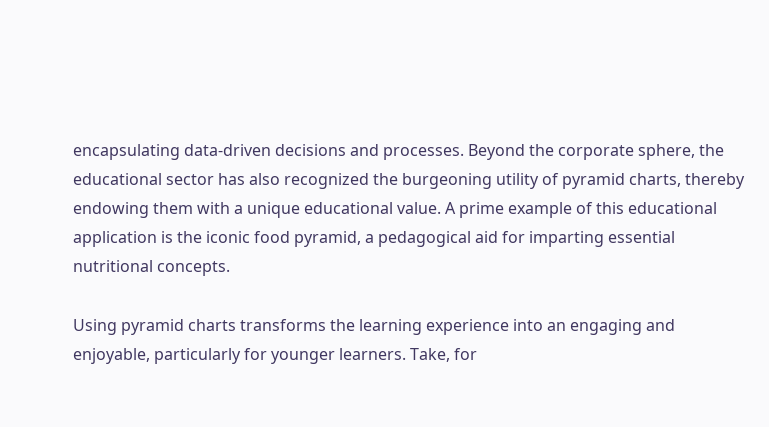encapsulating data-driven decisions and processes. Beyond the corporate sphere, the educational sector has also recognized the burgeoning utility of pyramid charts, thereby endowing them with a unique educational value. A prime example of this educational application is the iconic food pyramid, a pedagogical aid for imparting essential nutritional concepts.

Using pyramid charts transforms the learning experience into an engaging and enjoyable, particularly for younger learners. Take, for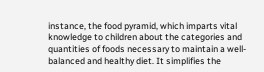instance, the food pyramid, which imparts vital knowledge to children about the categories and quantities of foods necessary to maintain a well-balanced and healthy diet. It simplifies the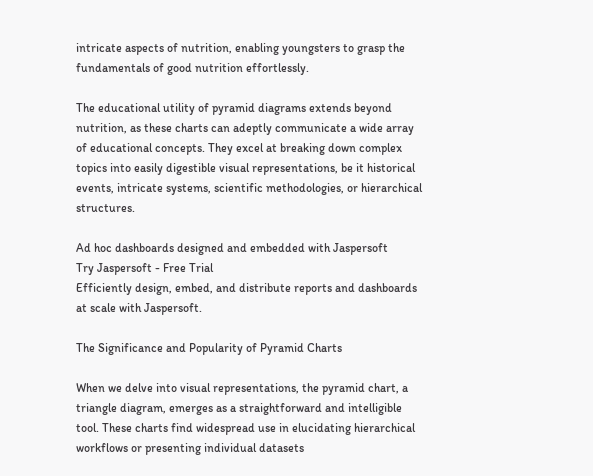intricate aspects of nutrition, enabling youngsters to grasp the fundamentals of good nutrition effortlessly.

The educational utility of pyramid diagrams extends beyond nutrition, as these charts can adeptly communicate a wide array of educational concepts. They excel at breaking down complex topics into easily digestible visual representations, be it historical events, intricate systems, scientific methodologies, or hierarchical structures.

Ad hoc dashboards designed and embedded with Jaspersoft
Try Jaspersoft - Free Trial
Efficiently design, embed, and distribute reports and dashboards at scale with Jaspersoft.

The Significance and Popularity of Pyramid Charts

When we delve into visual representations, the pyramid chart, a triangle diagram, emerges as a straightforward and intelligible tool. These charts find widespread use in elucidating hierarchical workflows or presenting individual datasets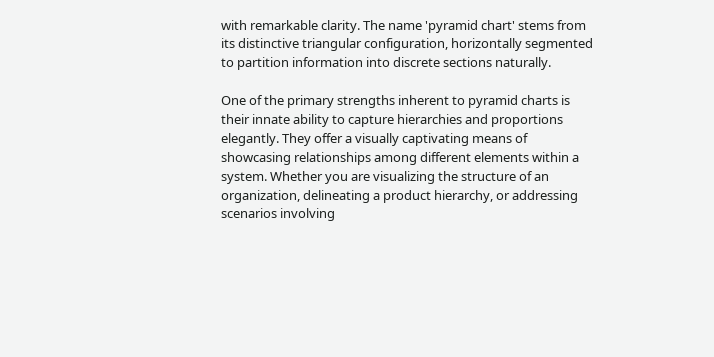with remarkable clarity. The name 'pyramid chart' stems from its distinctive triangular configuration, horizontally segmented to partition information into discrete sections naturally.

One of the primary strengths inherent to pyramid charts is their innate ability to capture hierarchies and proportions elegantly. They offer a visually captivating means of showcasing relationships among different elements within a system. Whether you are visualizing the structure of an organization, delineating a product hierarchy, or addressing scenarios involving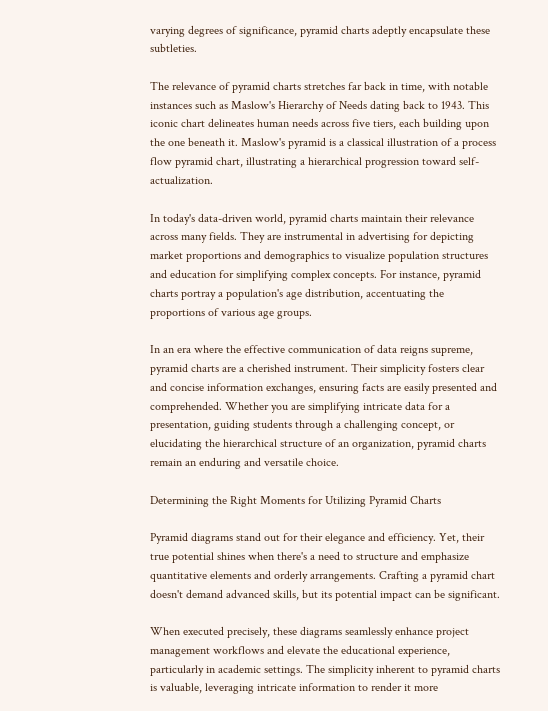varying degrees of significance, pyramid charts adeptly encapsulate these subtleties.

The relevance of pyramid charts stretches far back in time, with notable instances such as Maslow's Hierarchy of Needs dating back to 1943. This iconic chart delineates human needs across five tiers, each building upon the one beneath it. Maslow's pyramid is a classical illustration of a process flow pyramid chart, illustrating a hierarchical progression toward self-actualization.

In today's data-driven world, pyramid charts maintain their relevance across many fields. They are instrumental in advertising for depicting market proportions and demographics to visualize population structures and education for simplifying complex concepts. For instance, pyramid charts portray a population's age distribution, accentuating the proportions of various age groups.

In an era where the effective communication of data reigns supreme, pyramid charts are a cherished instrument. Their simplicity fosters clear and concise information exchanges, ensuring facts are easily presented and comprehended. Whether you are simplifying intricate data for a presentation, guiding students through a challenging concept, or elucidating the hierarchical structure of an organization, pyramid charts remain an enduring and versatile choice.

Determining the Right Moments for Utilizing Pyramid Charts

Pyramid diagrams stand out for their elegance and efficiency. Yet, their true potential shines when there's a need to structure and emphasize quantitative elements and orderly arrangements. Crafting a pyramid chart doesn't demand advanced skills, but its potential impact can be significant.

When executed precisely, these diagrams seamlessly enhance project management workflows and elevate the educational experience, particularly in academic settings. The simplicity inherent to pyramid charts is valuable, leveraging intricate information to render it more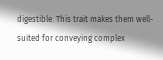digestible. This trait makes them well-suited for conveying complex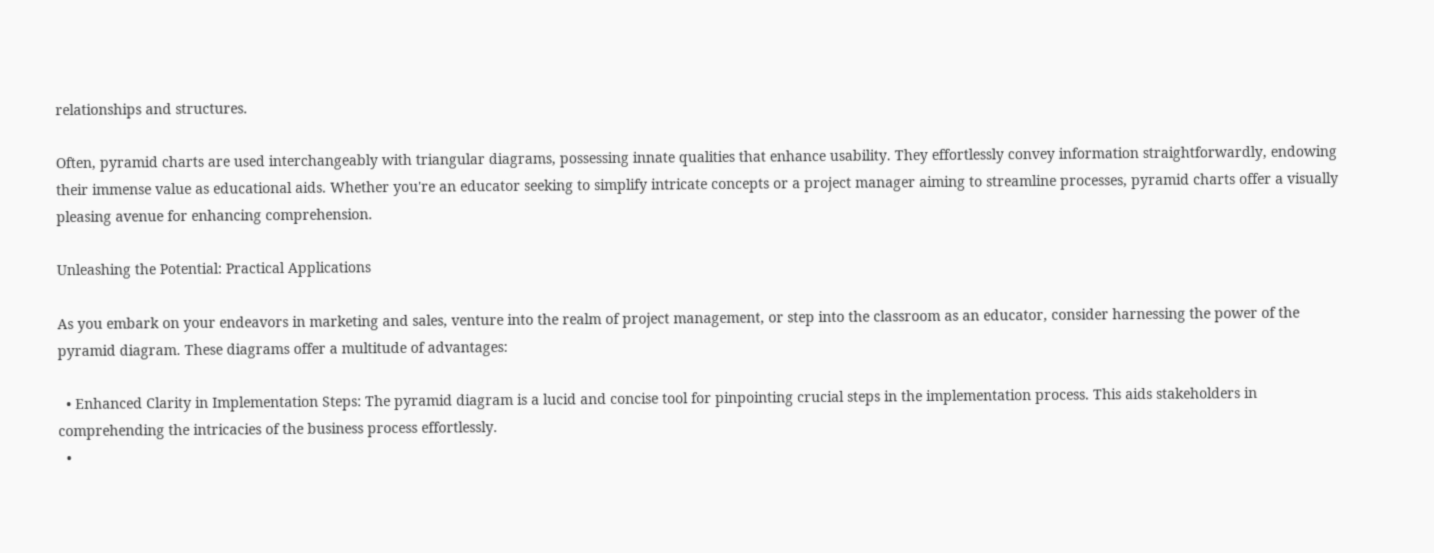relationships and structures.

Often, pyramid charts are used interchangeably with triangular diagrams, possessing innate qualities that enhance usability. They effortlessly convey information straightforwardly, endowing their immense value as educational aids. Whether you're an educator seeking to simplify intricate concepts or a project manager aiming to streamline processes, pyramid charts offer a visually pleasing avenue for enhancing comprehension.

Unleashing the Potential: Practical Applications

As you embark on your endeavors in marketing and sales, venture into the realm of project management, or step into the classroom as an educator, consider harnessing the power of the pyramid diagram. These diagrams offer a multitude of advantages:

  • Enhanced Clarity in Implementation Steps: The pyramid diagram is a lucid and concise tool for pinpointing crucial steps in the implementation process. This aids stakeholders in comprehending the intricacies of the business process effortlessly.
  •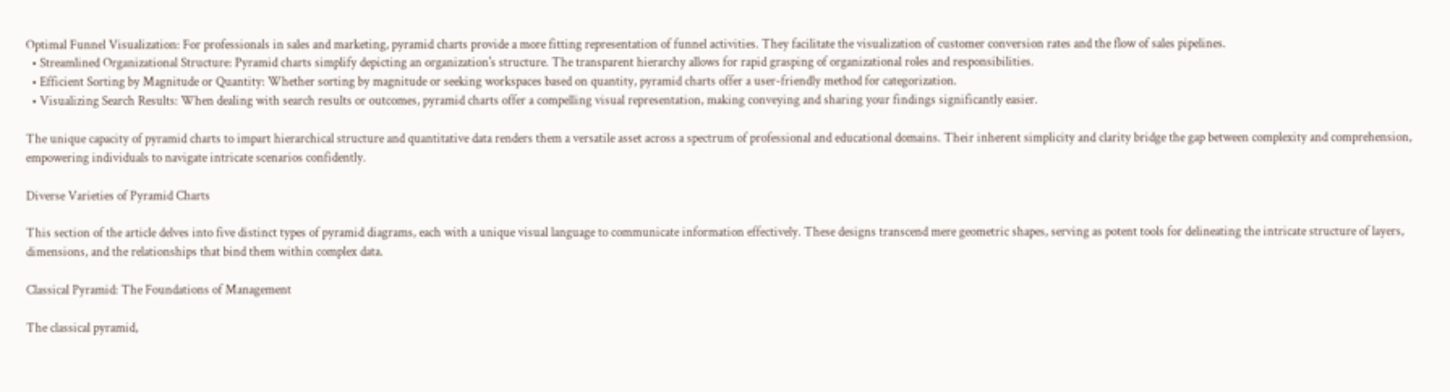Optimal Funnel Visualization: For professionals in sales and marketing, pyramid charts provide a more fitting representation of funnel activities. They facilitate the visualization of customer conversion rates and the flow of sales pipelines.
  • Streamlined Organizational Structure: Pyramid charts simplify depicting an organization's structure. The transparent hierarchy allows for rapid grasping of organizational roles and responsibilities.
  • Efficient Sorting by Magnitude or Quantity: Whether sorting by magnitude or seeking workspaces based on quantity, pyramid charts offer a user-friendly method for categorization.
  • Visualizing Search Results: When dealing with search results or outcomes, pyramid charts offer a compelling visual representation, making conveying and sharing your findings significantly easier.

The unique capacity of pyramid charts to impart hierarchical structure and quantitative data renders them a versatile asset across a spectrum of professional and educational domains. Their inherent simplicity and clarity bridge the gap between complexity and comprehension, empowering individuals to navigate intricate scenarios confidently.

Diverse Varieties of Pyramid Charts

This section of the article delves into five distinct types of pyramid diagrams, each with a unique visual language to communicate information effectively. These designs transcend mere geometric shapes, serving as potent tools for delineating the intricate structure of layers, dimensions, and the relationships that bind them within complex data.

Classical Pyramid: The Foundations of Management

The classical pyramid,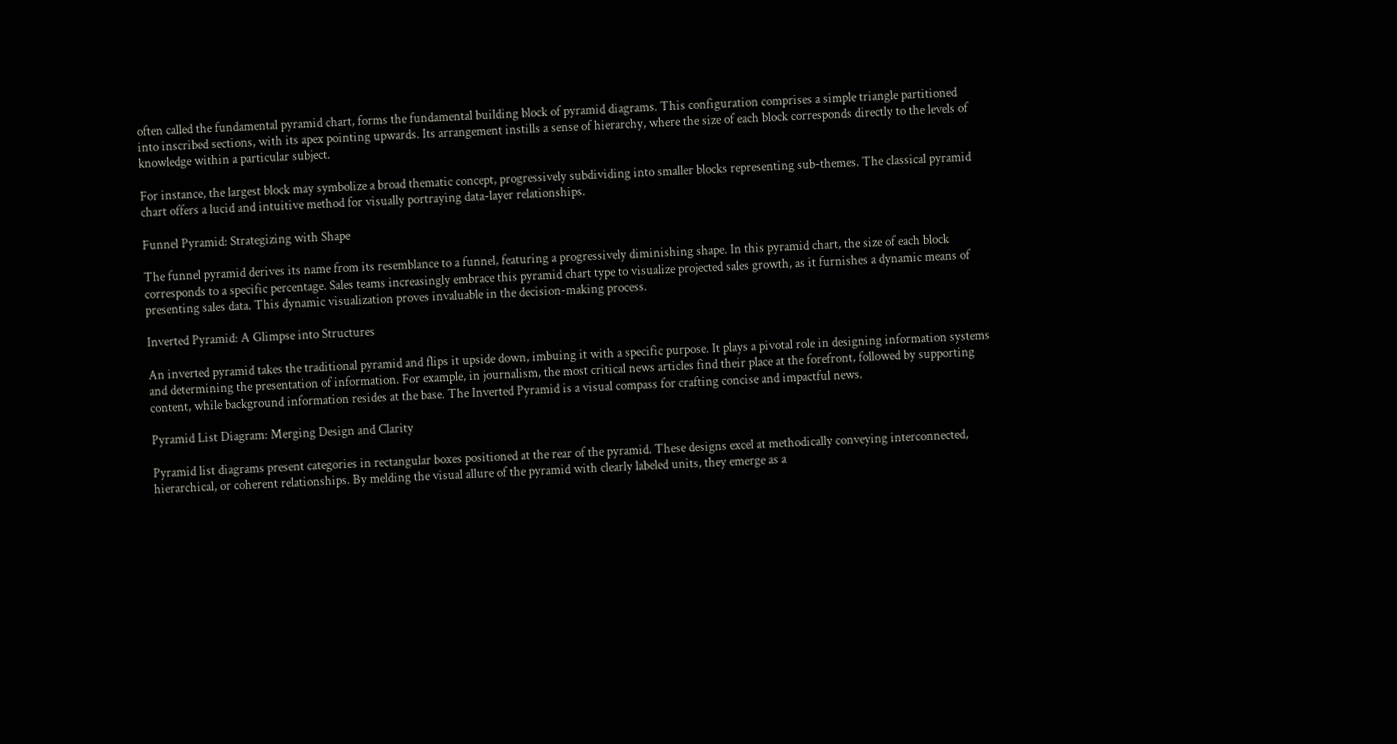often called the fundamental pyramid chart, forms the fundamental building block of pyramid diagrams. This configuration comprises a simple triangle partitioned into inscribed sections, with its apex pointing upwards. Its arrangement instills a sense of hierarchy, where the size of each block corresponds directly to the levels of knowledge within a particular subject.

For instance, the largest block may symbolize a broad thematic concept, progressively subdividing into smaller blocks representing sub-themes. The classical pyramid chart offers a lucid and intuitive method for visually portraying data-layer relationships.

Funnel Pyramid: Strategizing with Shape

The funnel pyramid derives its name from its resemblance to a funnel, featuring a progressively diminishing shape. In this pyramid chart, the size of each block corresponds to a specific percentage. Sales teams increasingly embrace this pyramid chart type to visualize projected sales growth, as it furnishes a dynamic means of presenting sales data. This dynamic visualization proves invaluable in the decision-making process.

Inverted Pyramid: A Glimpse into Structures

An inverted pyramid takes the traditional pyramid and flips it upside down, imbuing it with a specific purpose. It plays a pivotal role in designing information systems and determining the presentation of information. For example, in journalism, the most critical news articles find their place at the forefront, followed by supporting content, while background information resides at the base. The Inverted Pyramid is a visual compass for crafting concise and impactful news.

Pyramid List Diagram: Merging Design and Clarity

Pyramid list diagrams present categories in rectangular boxes positioned at the rear of the pyramid. These designs excel at methodically conveying interconnected, hierarchical, or coherent relationships. By melding the visual allure of the pyramid with clearly labeled units, they emerge as a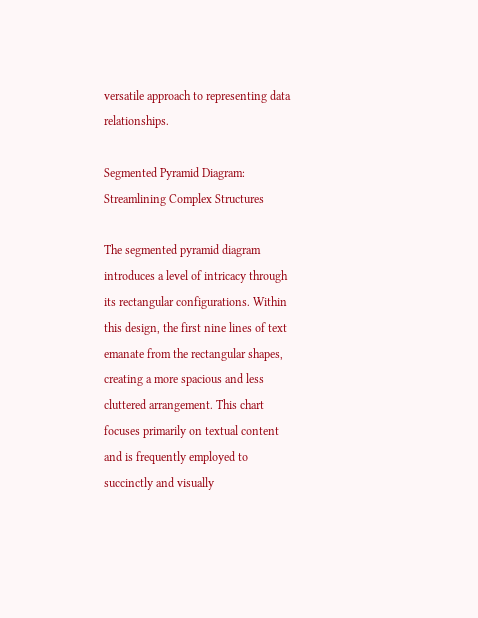versatile approach to representing data relationships.

Segmented Pyramid Diagram: Streamlining Complex Structures

The segmented pyramid diagram introduces a level of intricacy through its rectangular configurations. Within this design, the first nine lines of text emanate from the rectangular shapes, creating a more spacious and less cluttered arrangement. This chart focuses primarily on textual content and is frequently employed to succinctly and visually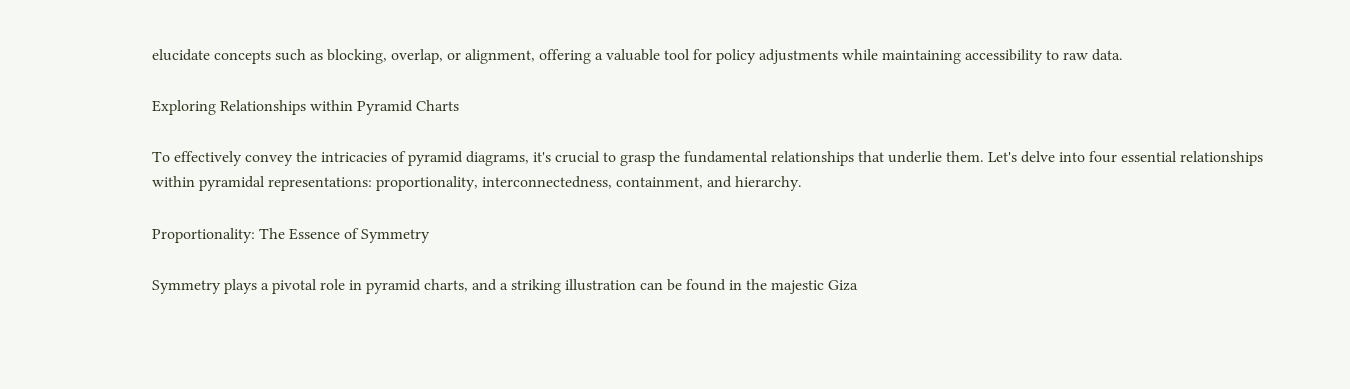elucidate concepts such as blocking, overlap, or alignment, offering a valuable tool for policy adjustments while maintaining accessibility to raw data.

Exploring Relationships within Pyramid Charts

To effectively convey the intricacies of pyramid diagrams, it's crucial to grasp the fundamental relationships that underlie them. Let's delve into four essential relationships within pyramidal representations: proportionality, interconnectedness, containment, and hierarchy.

Proportionality: The Essence of Symmetry

Symmetry plays a pivotal role in pyramid charts, and a striking illustration can be found in the majestic Giza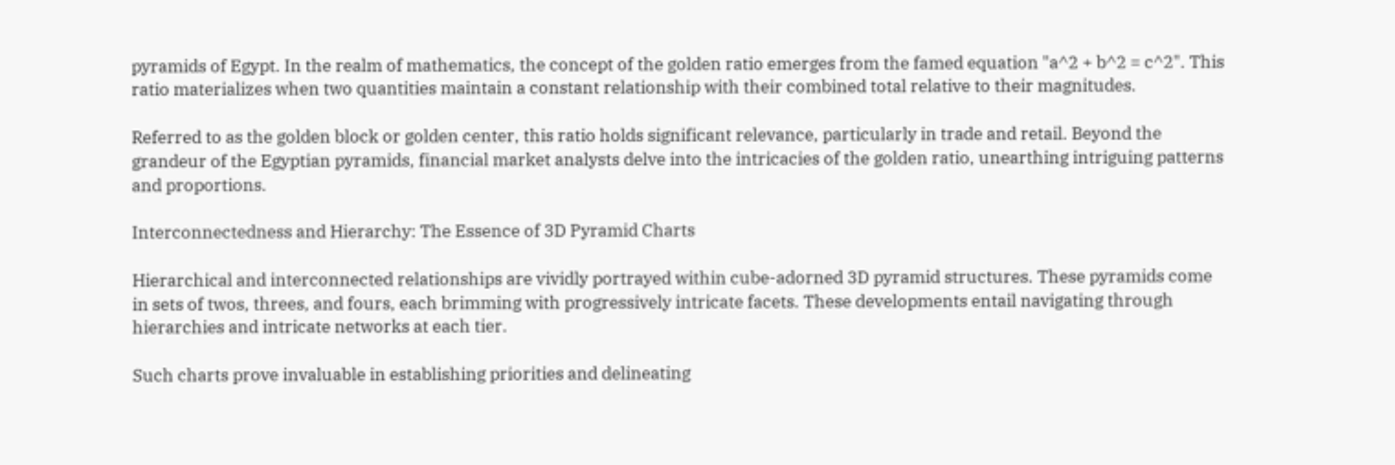pyramids of Egypt. In the realm of mathematics, the concept of the golden ratio emerges from the famed equation "a^2 + b^2 = c^2". This ratio materializes when two quantities maintain a constant relationship with their combined total relative to their magnitudes.

Referred to as the golden block or golden center, this ratio holds significant relevance, particularly in trade and retail. Beyond the grandeur of the Egyptian pyramids, financial market analysts delve into the intricacies of the golden ratio, unearthing intriguing patterns and proportions.

Interconnectedness and Hierarchy: The Essence of 3D Pyramid Charts

Hierarchical and interconnected relationships are vividly portrayed within cube-adorned 3D pyramid structures. These pyramids come in sets of twos, threes, and fours, each brimming with progressively intricate facets. These developments entail navigating through hierarchies and intricate networks at each tier.

Such charts prove invaluable in establishing priorities and delineating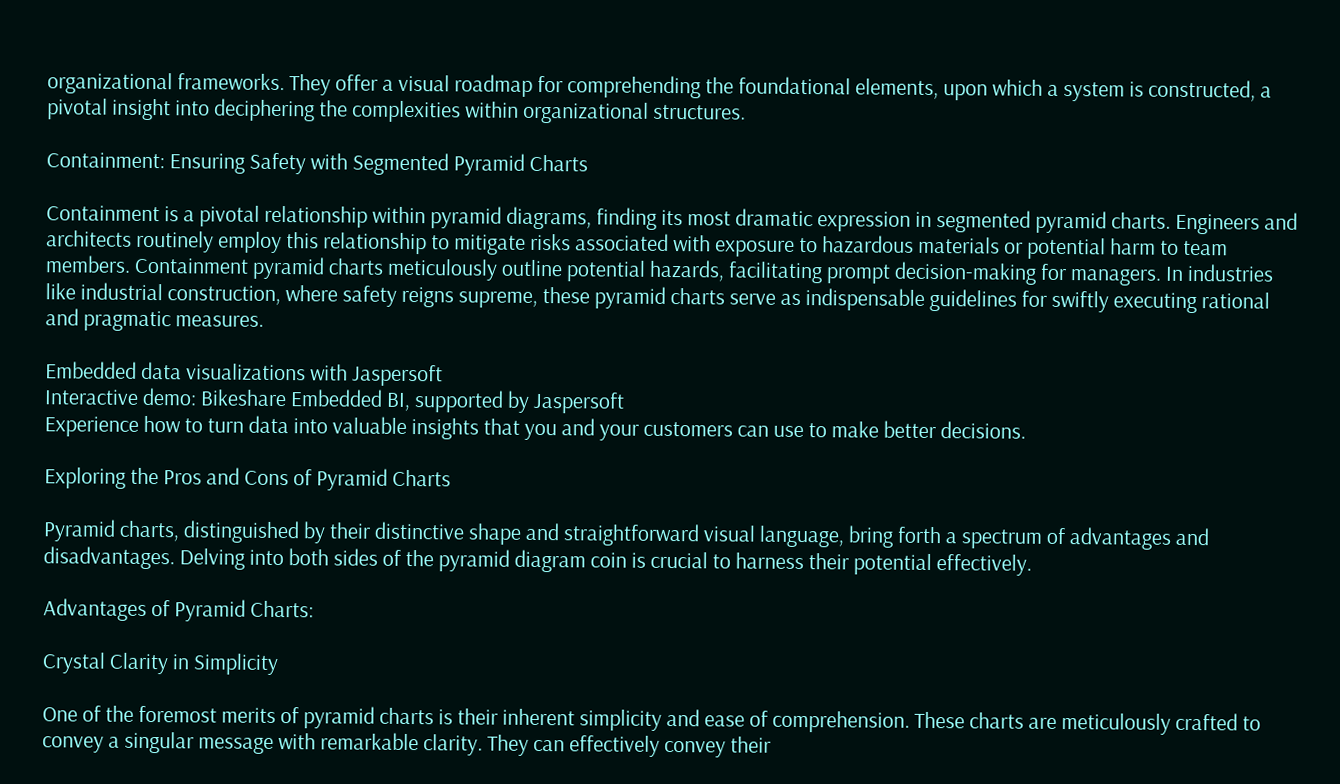organizational frameworks. They offer a visual roadmap for comprehending the foundational elements, upon which a system is constructed, a pivotal insight into deciphering the complexities within organizational structures.

Containment: Ensuring Safety with Segmented Pyramid Charts

Containment is a pivotal relationship within pyramid diagrams, finding its most dramatic expression in segmented pyramid charts. Engineers and architects routinely employ this relationship to mitigate risks associated with exposure to hazardous materials or potential harm to team members. Containment pyramid charts meticulously outline potential hazards, facilitating prompt decision-making for managers. In industries like industrial construction, where safety reigns supreme, these pyramid charts serve as indispensable guidelines for swiftly executing rational and pragmatic measures.

Embedded data visualizations with Jaspersoft
Interactive demo: Bikeshare Embedded BI, supported by Jaspersoft
Experience how to turn data into valuable insights that you and your customers can use to make better decisions.

Exploring the Pros and Cons of Pyramid Charts

Pyramid charts, distinguished by their distinctive shape and straightforward visual language, bring forth a spectrum of advantages and disadvantages. Delving into both sides of the pyramid diagram coin is crucial to harness their potential effectively.

Advantages of Pyramid Charts:

Crystal Clarity in Simplicity

One of the foremost merits of pyramid charts is their inherent simplicity and ease of comprehension. These charts are meticulously crafted to convey a singular message with remarkable clarity. They can effectively convey their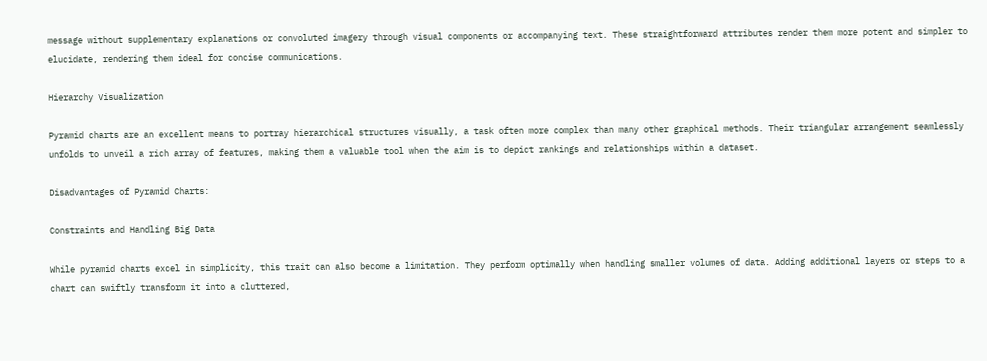message without supplementary explanations or convoluted imagery through visual components or accompanying text. These straightforward attributes render them more potent and simpler to elucidate, rendering them ideal for concise communications.

Hierarchy Visualization

Pyramid charts are an excellent means to portray hierarchical structures visually, a task often more complex than many other graphical methods. Their triangular arrangement seamlessly unfolds to unveil a rich array of features, making them a valuable tool when the aim is to depict rankings and relationships within a dataset.

Disadvantages of Pyramid Charts:

Constraints and Handling Big Data

While pyramid charts excel in simplicity, this trait can also become a limitation. They perform optimally when handling smaller volumes of data. Adding additional layers or steps to a chart can swiftly transform it into a cluttered,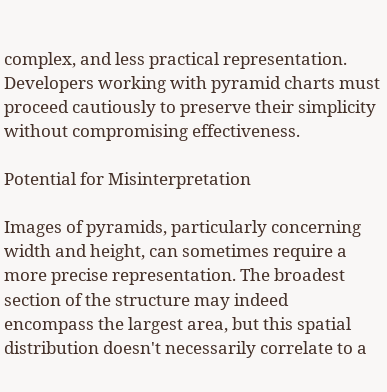complex, and less practical representation. Developers working with pyramid charts must proceed cautiously to preserve their simplicity without compromising effectiveness.

Potential for Misinterpretation

Images of pyramids, particularly concerning width and height, can sometimes require a more precise representation. The broadest section of the structure may indeed encompass the largest area, but this spatial distribution doesn't necessarily correlate to a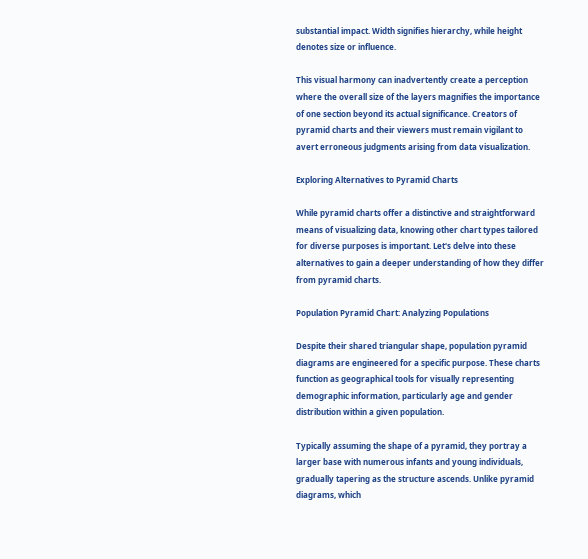substantial impact. Width signifies hierarchy, while height denotes size or influence.

This visual harmony can inadvertently create a perception where the overall size of the layers magnifies the importance of one section beyond its actual significance. Creators of pyramid charts and their viewers must remain vigilant to avert erroneous judgments arising from data visualization.

Exploring Alternatives to Pyramid Charts

While pyramid charts offer a distinctive and straightforward means of visualizing data, knowing other chart types tailored for diverse purposes is important. Let's delve into these alternatives to gain a deeper understanding of how they differ from pyramid charts.

Population Pyramid Chart: Analyzing Populations

Despite their shared triangular shape, population pyramid diagrams are engineered for a specific purpose. These charts function as geographical tools for visually representing demographic information, particularly age and gender distribution within a given population.

Typically assuming the shape of a pyramid, they portray a larger base with numerous infants and young individuals, gradually tapering as the structure ascends. Unlike pyramid diagrams, which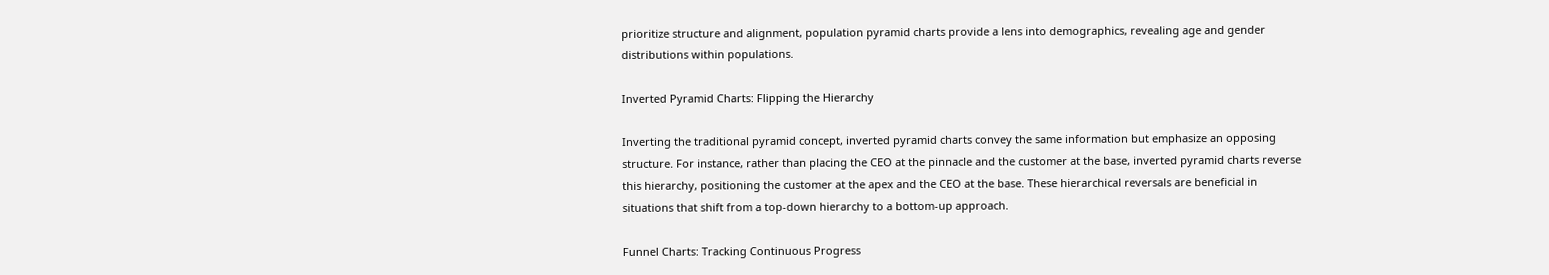prioritize structure and alignment, population pyramid charts provide a lens into demographics, revealing age and gender distributions within populations.

Inverted Pyramid Charts: Flipping the Hierarchy

Inverting the traditional pyramid concept, inverted pyramid charts convey the same information but emphasize an opposing structure. For instance, rather than placing the CEO at the pinnacle and the customer at the base, inverted pyramid charts reverse this hierarchy, positioning the customer at the apex and the CEO at the base. These hierarchical reversals are beneficial in situations that shift from a top-down hierarchy to a bottom-up approach.

Funnel Charts: Tracking Continuous Progress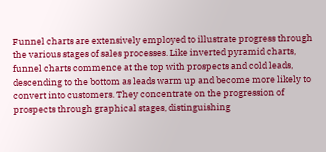Funnel charts are extensively employed to illustrate progress through the various stages of sales processes. Like inverted pyramid charts, funnel charts commence at the top with prospects and cold leads, descending to the bottom as leads warm up and become more likely to convert into customers. They concentrate on the progression of prospects through graphical stages, distinguishing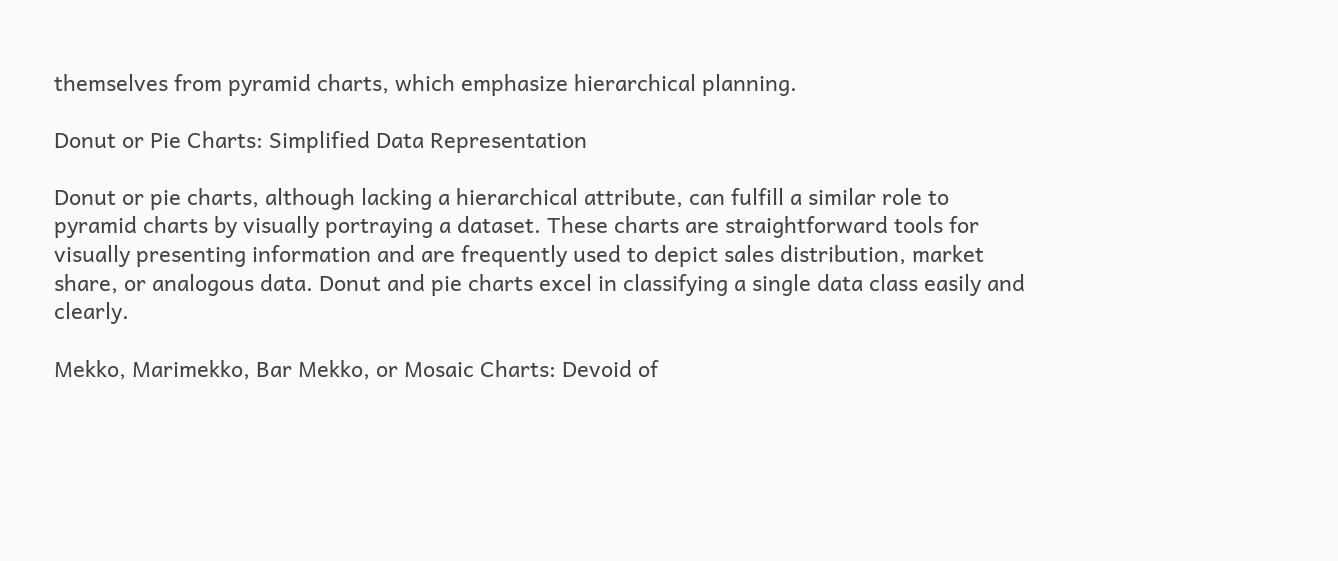themselves from pyramid charts, which emphasize hierarchical planning.

Donut or Pie Charts: Simplified Data Representation

Donut or pie charts, although lacking a hierarchical attribute, can fulfill a similar role to pyramid charts by visually portraying a dataset. These charts are straightforward tools for visually presenting information and are frequently used to depict sales distribution, market share, or analogous data. Donut and pie charts excel in classifying a single data class easily and clearly.

Mekko, Marimekko, Bar Mekko, or Mosaic Charts: Devoid of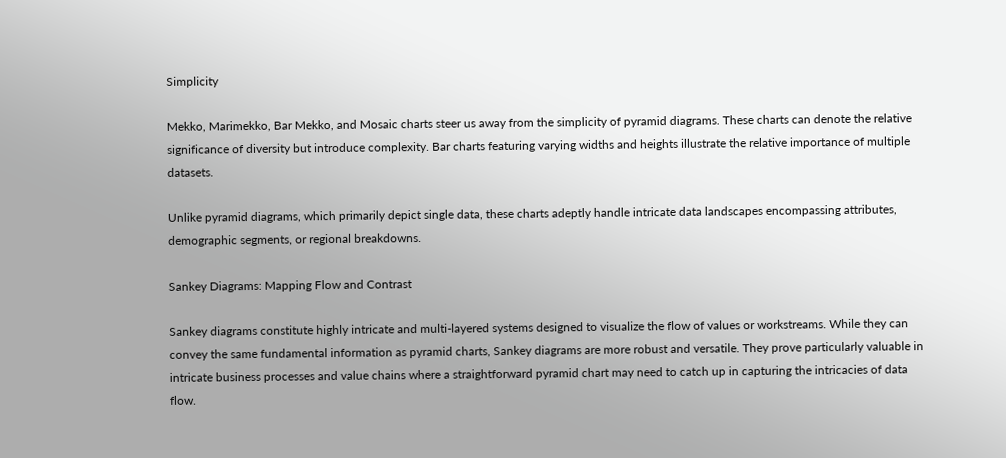Simplicity

Mekko, Marimekko, Bar Mekko, and Mosaic charts steer us away from the simplicity of pyramid diagrams. These charts can denote the relative significance of diversity but introduce complexity. Bar charts featuring varying widths and heights illustrate the relative importance of multiple datasets.

Unlike pyramid diagrams, which primarily depict single data, these charts adeptly handle intricate data landscapes encompassing attributes, demographic segments, or regional breakdowns.

Sankey Diagrams: Mapping Flow and Contrast

Sankey diagrams constitute highly intricate and multi-layered systems designed to visualize the flow of values or workstreams. While they can convey the same fundamental information as pyramid charts, Sankey diagrams are more robust and versatile. They prove particularly valuable in intricate business processes and value chains where a straightforward pyramid chart may need to catch up in capturing the intricacies of data flow.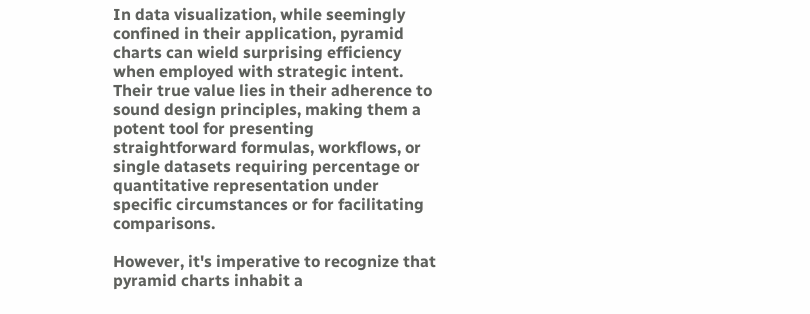In data visualization, while seemingly confined in their application, pyramid charts can wield surprising efficiency when employed with strategic intent. Their true value lies in their adherence to sound design principles, making them a potent tool for presenting straightforward formulas, workflows, or single datasets requiring percentage or quantitative representation under specific circumstances or for facilitating comparisons.

However, it's imperative to recognize that pyramid charts inhabit a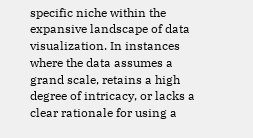specific niche within the expansive landscape of data visualization. In instances where the data assumes a grand scale, retains a high degree of intricacy, or lacks a clear rationale for using a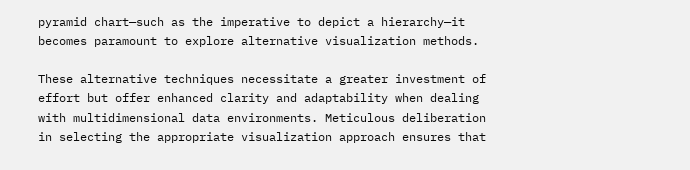pyramid chart—such as the imperative to depict a hierarchy—it becomes paramount to explore alternative visualization methods.

These alternative techniques necessitate a greater investment of effort but offer enhanced clarity and adaptability when dealing with multidimensional data environments. Meticulous deliberation in selecting the appropriate visualization approach ensures that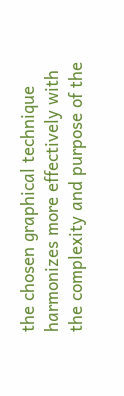the chosen graphical technique harmonizes more effectively with the complexity and purpose of the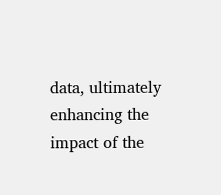data, ultimately enhancing the impact of the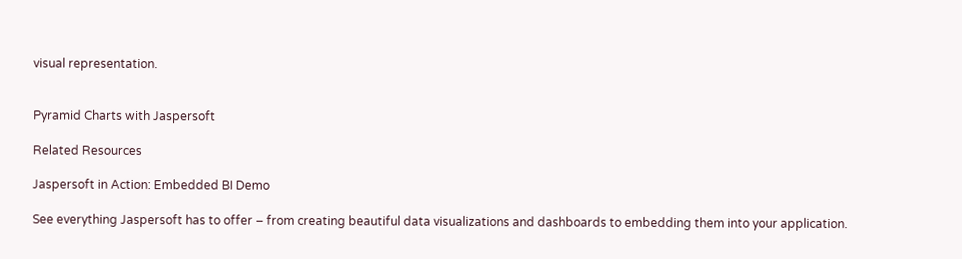visual representation.


Pyramid Charts with Jaspersoft

Related Resources

Jaspersoft in Action: Embedded BI Demo

See everything Jaspersoft has to offer – from creating beautiful data visualizations and dashboards to embedding them into your application.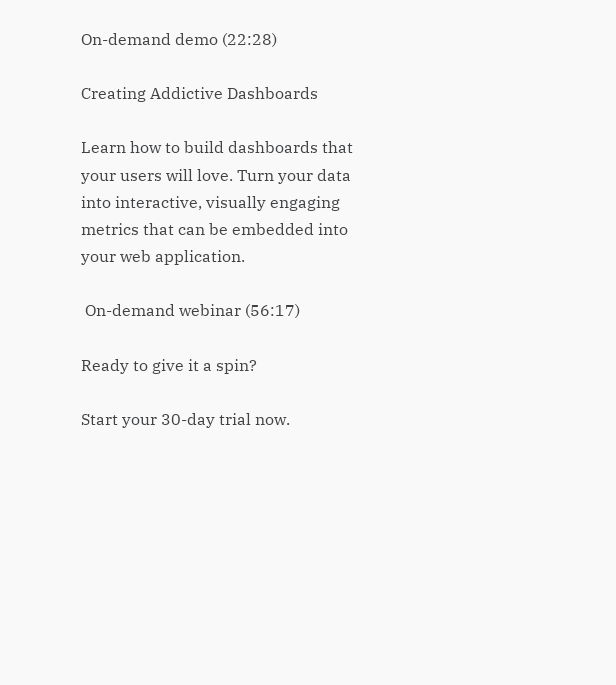On-demand demo (22:28)

Creating Addictive Dashboards

Learn how to build dashboards that your users will love. Turn your data into interactive, visually engaging metrics that can be embedded into your web application.

 On-demand webinar (56:17)

Ready to give it a spin?

Start your 30-day trial now.